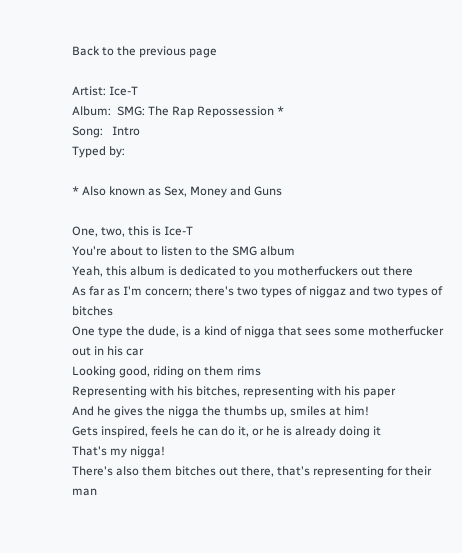Back to the previous page

Artist: Ice-T
Album:  SMG: The Rap Repossession *
Song:   Intro
Typed by:

* Also known as Sex, Money and Guns

One, two, this is Ice-T
You're about to listen to the SMG album
Yeah, this album is dedicated to you motherfuckers out there
As far as I'm concern; there's two types of niggaz and two types of bitches
One type the dude, is a kind of nigga that sees some motherfucker out in his car
Looking good, riding on them rims
Representing with his bitches, representing with his paper
And he gives the nigga the thumbs up, smiles at him!
Gets inspired, feels he can do it, or he is already doing it
That's my nigga!
There's also them bitches out there, that's representing for their man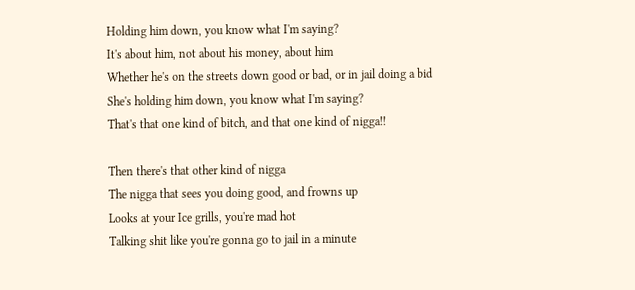Holding him down, you know what I'm saying?
It's about him, not about his money, about him
Whether he's on the streets down good or bad, or in jail doing a bid
She's holding him down, you know what I'm saying?
That's that one kind of bitch, and that one kind of nigga!!

Then there's that other kind of nigga
The nigga that sees you doing good, and frowns up
Looks at your Ice grills, you're mad hot
Talking shit like you're gonna go to jail in a minute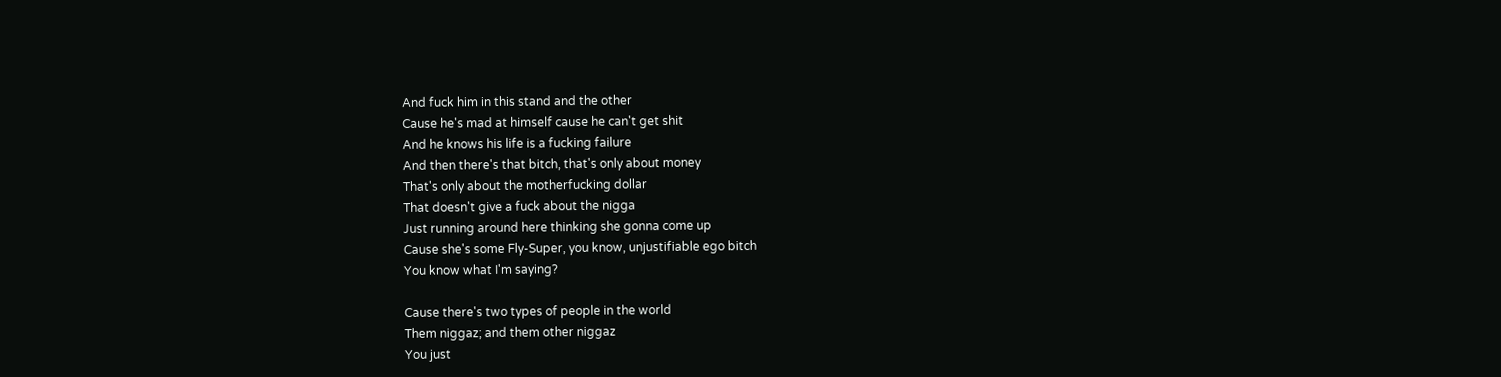And fuck him in this stand and the other
Cause he's mad at himself cause he can't get shit
And he knows his life is a fucking failure
And then there's that bitch, that's only about money
That's only about the motherfucking dollar
That doesn't give a fuck about the nigga
Just running around here thinking she gonna come up
Cause she's some Fly-Super, you know, unjustifiable ego bitch
You know what I'm saying?

Cause there's two types of people in the world
Them niggaz; and them other niggaz
You just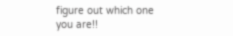figure out which one you are!!